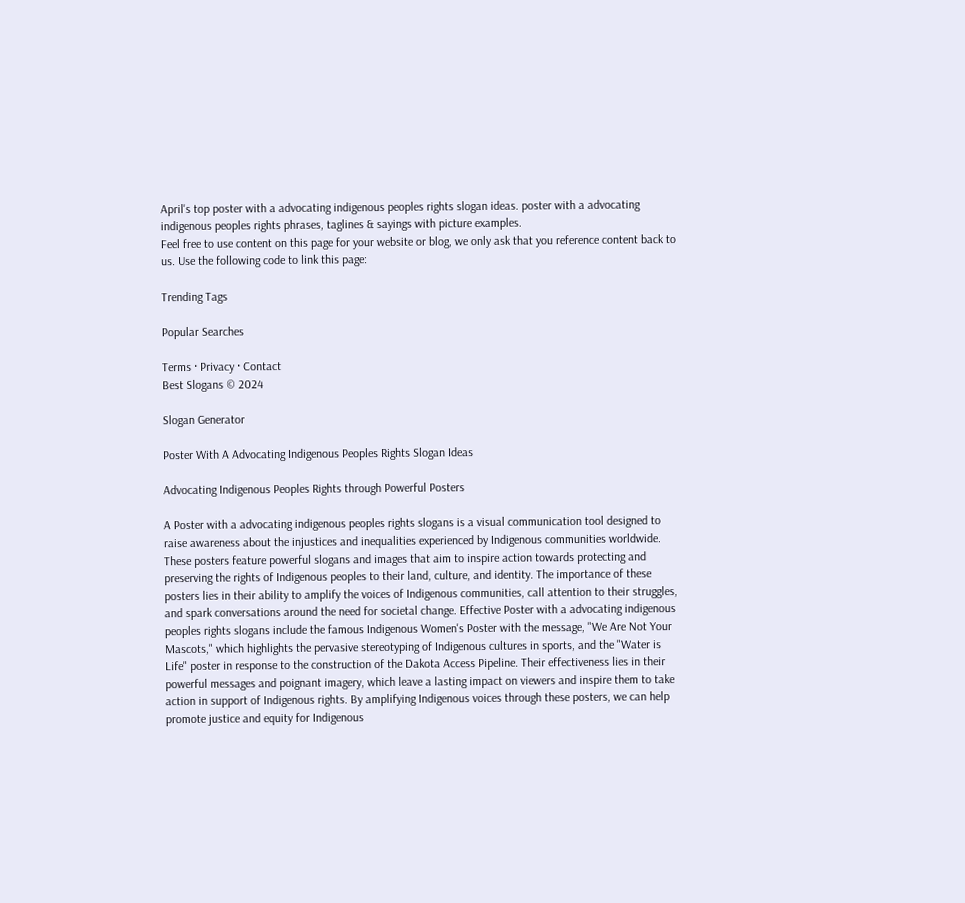April's top poster with a advocating indigenous peoples rights slogan ideas. poster with a advocating indigenous peoples rights phrases, taglines & sayings with picture examples.
Feel free to use content on this page for your website or blog, we only ask that you reference content back to us. Use the following code to link this page:

Trending Tags

Popular Searches

Terms · Privacy · Contact
Best Slogans © 2024

Slogan Generator

Poster With A Advocating Indigenous Peoples Rights Slogan Ideas

Advocating Indigenous Peoples Rights through Powerful Posters

A Poster with a advocating indigenous peoples rights slogans is a visual communication tool designed to raise awareness about the injustices and inequalities experienced by Indigenous communities worldwide. These posters feature powerful slogans and images that aim to inspire action towards protecting and preserving the rights of Indigenous peoples to their land, culture, and identity. The importance of these posters lies in their ability to amplify the voices of Indigenous communities, call attention to their struggles, and spark conversations around the need for societal change. Effective Poster with a advocating indigenous peoples rights slogans include the famous Indigenous Women's Poster with the message, "We Are Not Your Mascots," which highlights the pervasive stereotyping of Indigenous cultures in sports, and the "Water is Life" poster in response to the construction of the Dakota Access Pipeline. Their effectiveness lies in their powerful messages and poignant imagery, which leave a lasting impact on viewers and inspire them to take action in support of Indigenous rights. By amplifying Indigenous voices through these posters, we can help promote justice and equity for Indigenous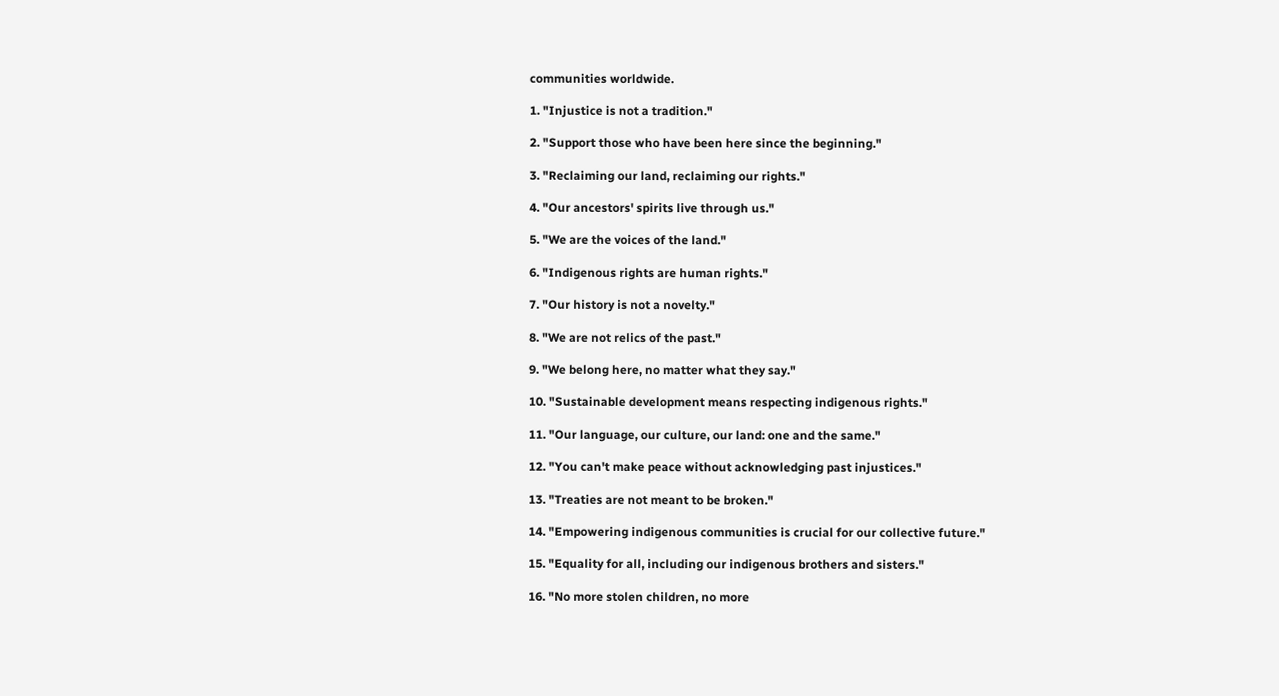communities worldwide.

1. "Injustice is not a tradition."

2. "Support those who have been here since the beginning."

3. "Reclaiming our land, reclaiming our rights."

4. "Our ancestors' spirits live through us."

5. "We are the voices of the land."

6. "Indigenous rights are human rights."

7. "Our history is not a novelty."

8. "We are not relics of the past."

9. "We belong here, no matter what they say."

10. "Sustainable development means respecting indigenous rights."

11. "Our language, our culture, our land: one and the same."

12. "You can't make peace without acknowledging past injustices."

13. "Treaties are not meant to be broken."

14. "Empowering indigenous communities is crucial for our collective future."

15. "Equality for all, including our indigenous brothers and sisters."

16. "No more stolen children, no more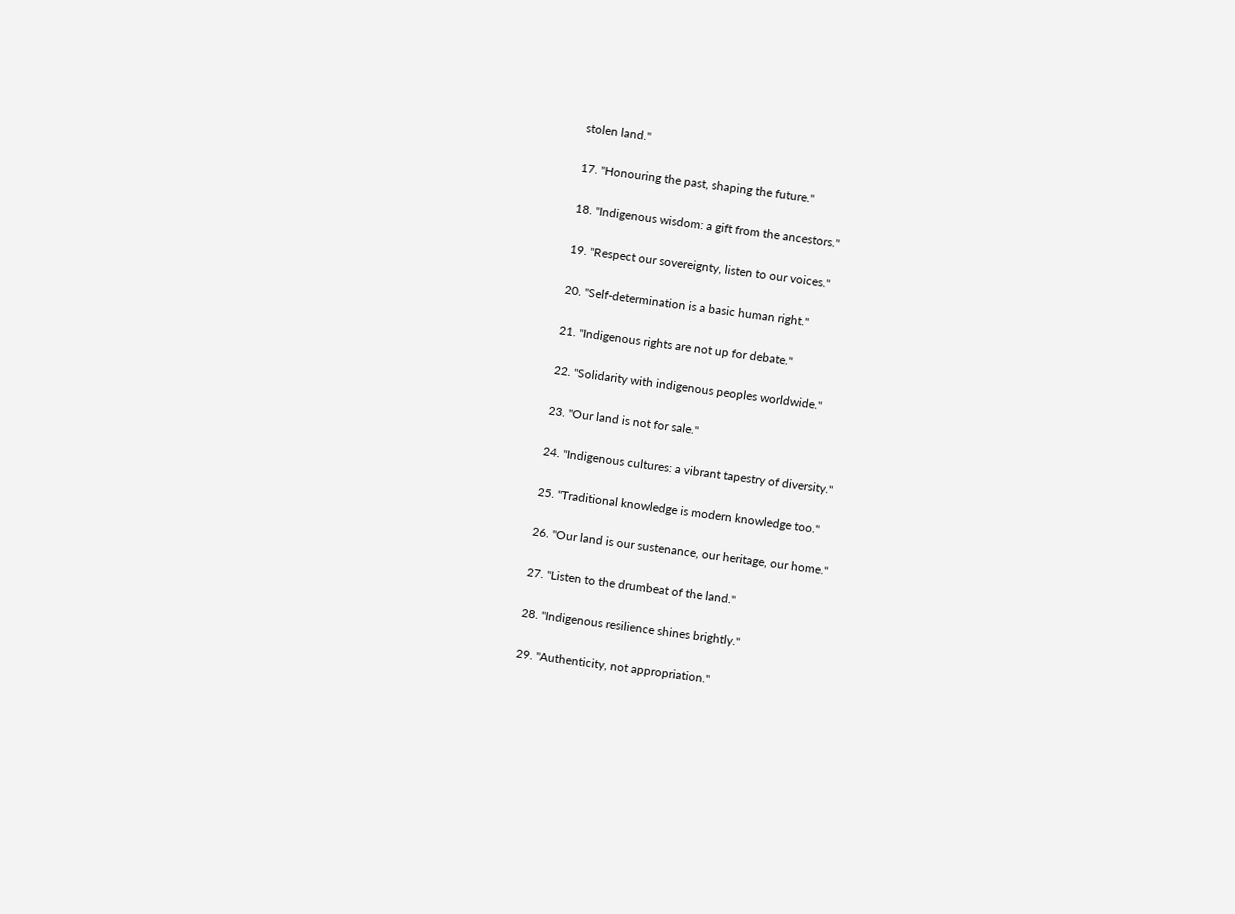stolen land."

17. "Honouring the past, shaping the future."

18. "Indigenous wisdom: a gift from the ancestors."

19. "Respect our sovereignty, listen to our voices."

20. "Self-determination is a basic human right."

21. "Indigenous rights are not up for debate."

22. "Solidarity with indigenous peoples worldwide."

23. "Our land is not for sale."

24. "Indigenous cultures: a vibrant tapestry of diversity."

25. "Traditional knowledge is modern knowledge too."

26. "Our land is our sustenance, our heritage, our home."

27. "Listen to the drumbeat of the land."

28. "Indigenous resilience shines brightly."

29. "Authenticity, not appropriation."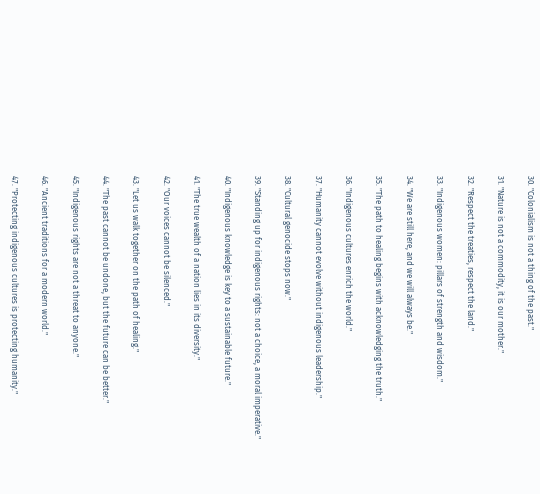30. "Colonialism is not a thing of the past."

31. "Nature is not a commodity, it is our mother."

32. "Respect the treaties, respect the land."

33. "Indigenous women: pillars of strength and wisdom."

34. "We are still here, and we will always be."

35. "The path to healing begins with acknowledging the truth."

36. "Indigenous cultures enrich the world."

37. "Humanity cannot evolve without indigenous leadership."

38. "Cultural genocide stops now."

39. "Standing up for indigenous rights: not a choice, a moral imperative."

40. "Indigenous knowledge is key to a sustainable future."

41. "The true wealth of a nation lies in its diversity."

42. "Our voices cannot be silenced."

43. "Let us walk together on the path of healing."

44. "The past cannot be undone, but the future can be better."

45. "Indigenous rights are not a threat to anyone."

46. "Ancient traditions for a modern world."

47. "Protecting indigenous cultures is protecting humanity."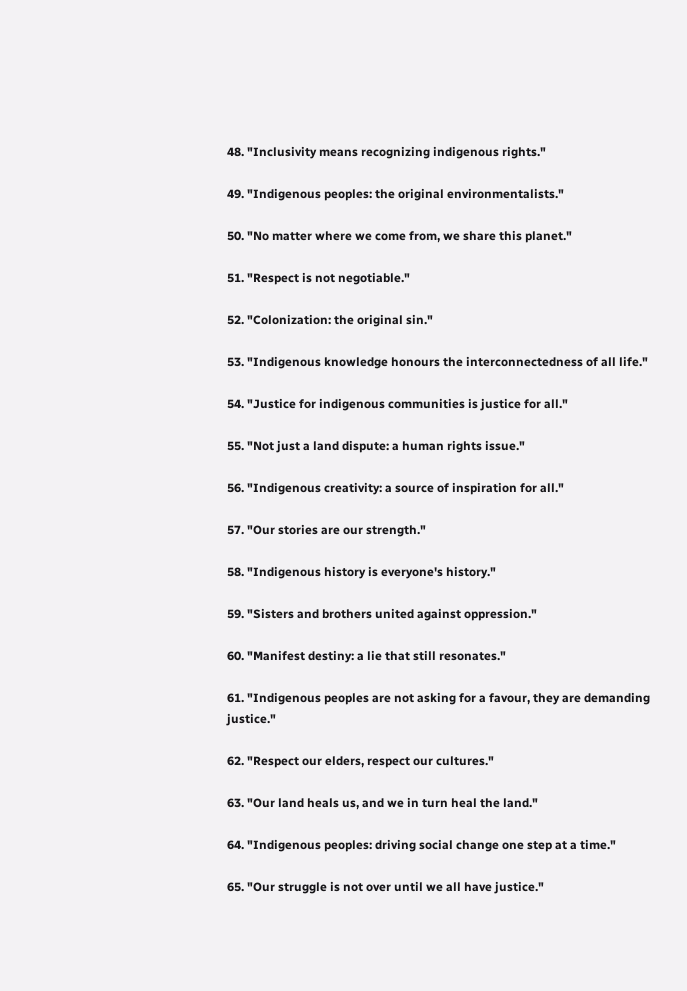48. "Inclusivity means recognizing indigenous rights."

49. "Indigenous peoples: the original environmentalists."

50. "No matter where we come from, we share this planet."

51. "Respect is not negotiable."

52. "Colonization: the original sin."

53. "Indigenous knowledge honours the interconnectedness of all life."

54. "Justice for indigenous communities is justice for all."

55. "Not just a land dispute: a human rights issue."

56. "Indigenous creativity: a source of inspiration for all."

57. "Our stories are our strength."

58. "Indigenous history is everyone's history."

59. "Sisters and brothers united against oppression."

60. "Manifest destiny: a lie that still resonates."

61. "Indigenous peoples are not asking for a favour, they are demanding justice."

62. "Respect our elders, respect our cultures."

63. "Our land heals us, and we in turn heal the land."

64. "Indigenous peoples: driving social change one step at a time."

65. "Our struggle is not over until we all have justice."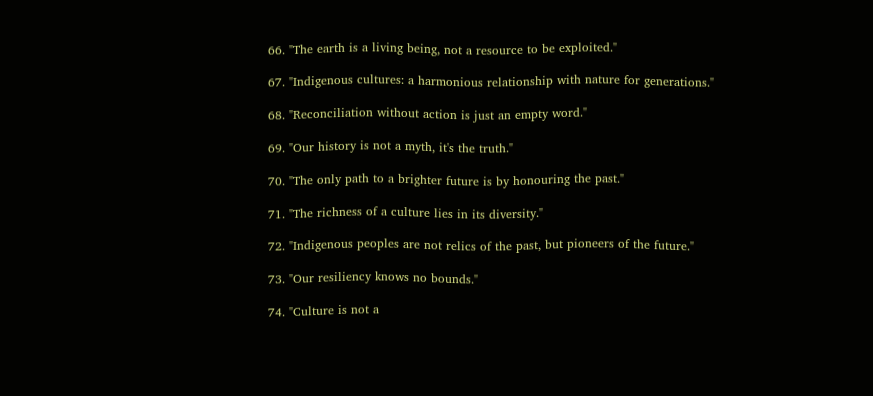66. "The earth is a living being, not a resource to be exploited."

67. "Indigenous cultures: a harmonious relationship with nature for generations."

68. "Reconciliation without action is just an empty word."

69. "Our history is not a myth, it's the truth."

70. "The only path to a brighter future is by honouring the past."

71. "The richness of a culture lies in its diversity."

72. "Indigenous peoples are not relics of the past, but pioneers of the future."

73. "Our resiliency knows no bounds."

74. "Culture is not a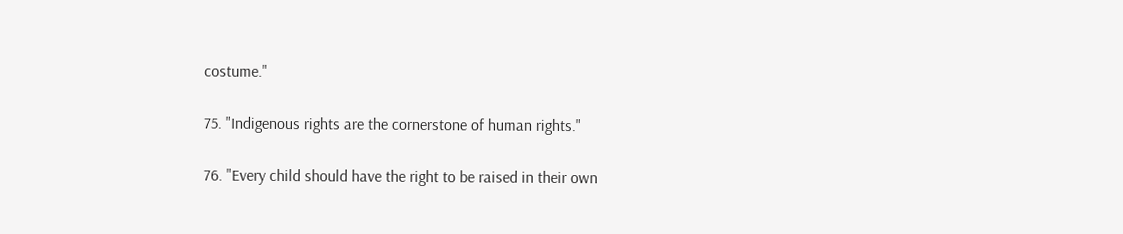costume."

75. "Indigenous rights are the cornerstone of human rights."

76. "Every child should have the right to be raised in their own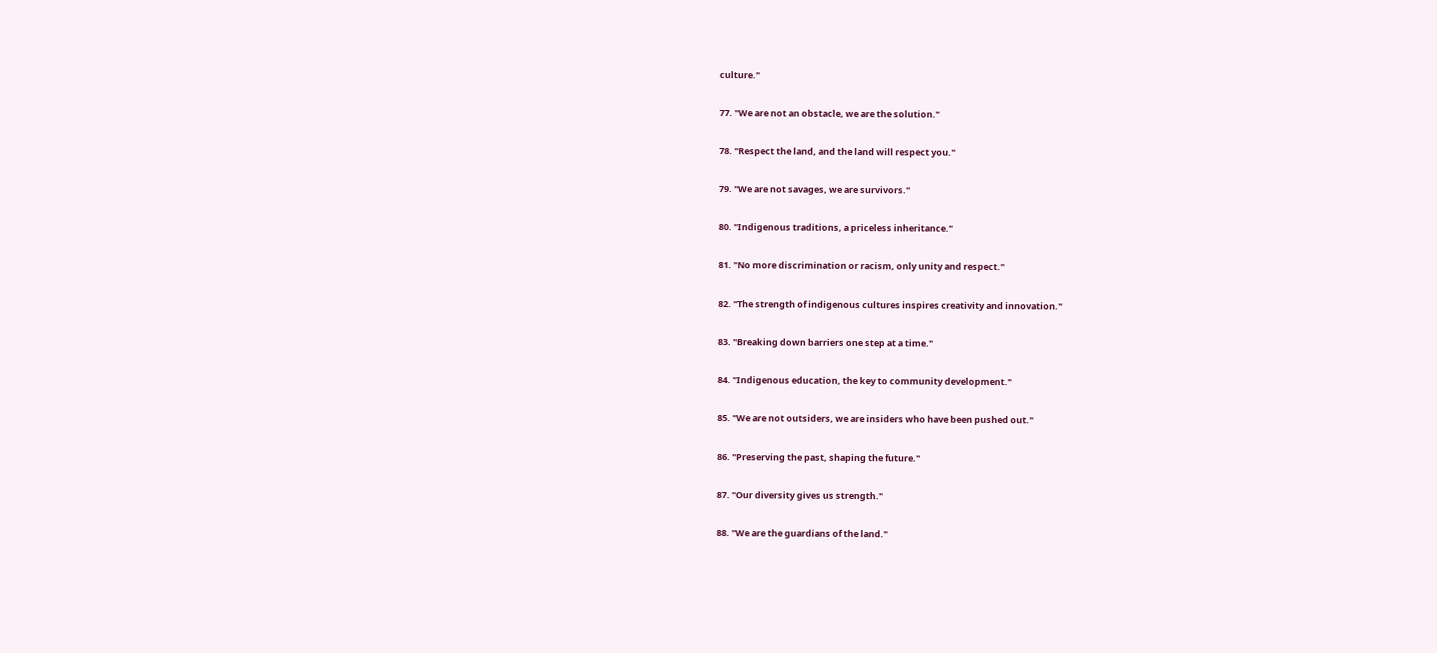culture."

77. "We are not an obstacle, we are the solution."

78. "Respect the land, and the land will respect you."

79. "We are not savages, we are survivors."

80. "Indigenous traditions, a priceless inheritance."

81. "No more discrimination or racism, only unity and respect."

82. "The strength of indigenous cultures inspires creativity and innovation."

83. "Breaking down barriers one step at a time."

84. "Indigenous education, the key to community development."

85. "We are not outsiders, we are insiders who have been pushed out."

86. "Preserving the past, shaping the future."

87. "Our diversity gives us strength."

88. "We are the guardians of the land."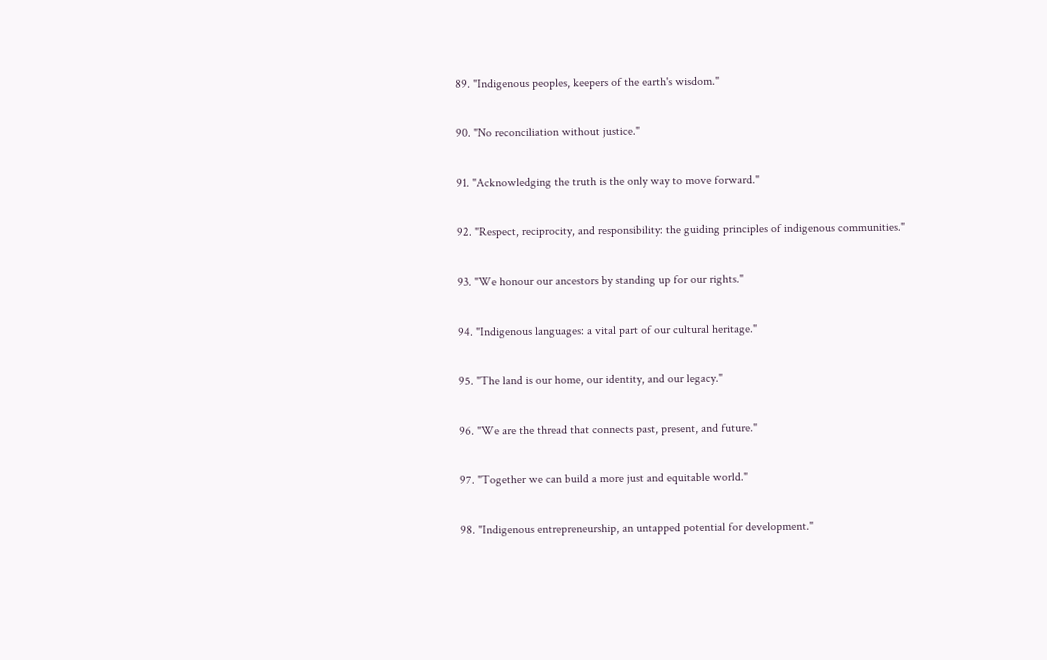89. "Indigenous peoples, keepers of the earth's wisdom."

90. "No reconciliation without justice."

91. "Acknowledging the truth is the only way to move forward."

92. "Respect, reciprocity, and responsibility: the guiding principles of indigenous communities."

93. "We honour our ancestors by standing up for our rights."

94. "Indigenous languages: a vital part of our cultural heritage."

95. "The land is our home, our identity, and our legacy."

96. "We are the thread that connects past, present, and future."

97. "Together we can build a more just and equitable world."

98. "Indigenous entrepreneurship, an untapped potential for development."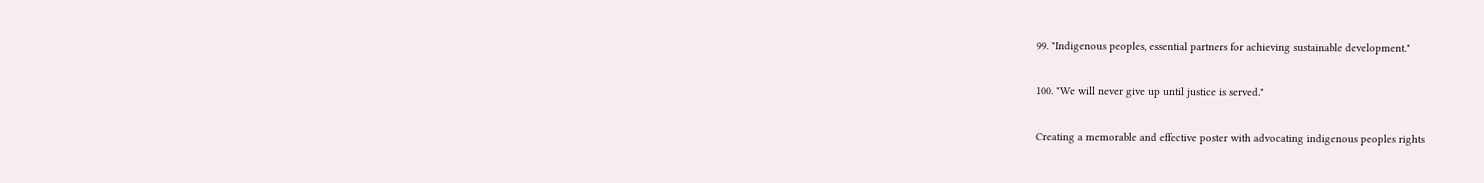99. "Indigenous peoples, essential partners for achieving sustainable development."

100. "We will never give up until justice is served."

Creating a memorable and effective poster with advocating indigenous peoples rights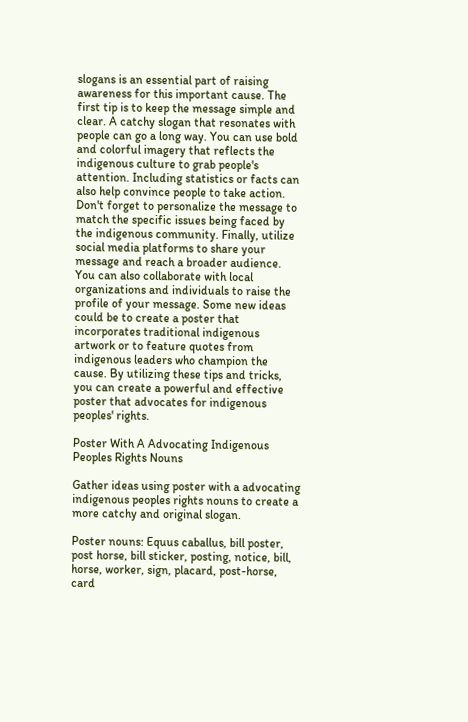slogans is an essential part of raising awareness for this important cause. The first tip is to keep the message simple and clear. A catchy slogan that resonates with people can go a long way. You can use bold and colorful imagery that reflects the indigenous culture to grab people's attention. Including statistics or facts can also help convince people to take action. Don't forget to personalize the message to match the specific issues being faced by the indigenous community. Finally, utilize social media platforms to share your message and reach a broader audience. You can also collaborate with local organizations and individuals to raise the profile of your message. Some new ideas could be to create a poster that incorporates traditional indigenous artwork or to feature quotes from indigenous leaders who champion the cause. By utilizing these tips and tricks, you can create a powerful and effective poster that advocates for indigenous peoples' rights.

Poster With A Advocating Indigenous Peoples Rights Nouns

Gather ideas using poster with a advocating indigenous peoples rights nouns to create a more catchy and original slogan.

Poster nouns: Equus caballus, bill poster, post horse, bill sticker, posting, notice, bill, horse, worker, sign, placard, post-horse, card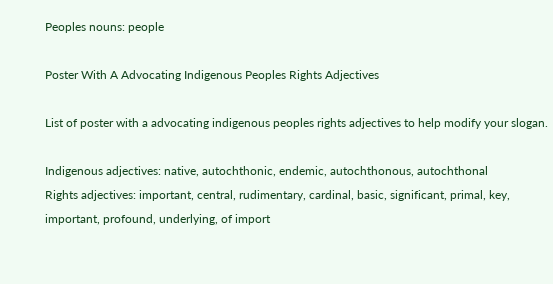Peoples nouns: people

Poster With A Advocating Indigenous Peoples Rights Adjectives

List of poster with a advocating indigenous peoples rights adjectives to help modify your slogan.

Indigenous adjectives: native, autochthonic, endemic, autochthonous, autochthonal
Rights adjectives: important, central, rudimentary, cardinal, basic, significant, primal, key, important, profound, underlying, of import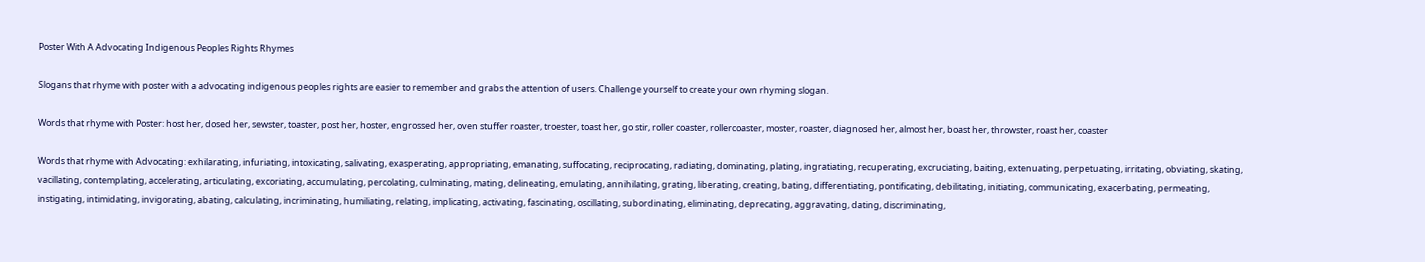Poster With A Advocating Indigenous Peoples Rights Rhymes

Slogans that rhyme with poster with a advocating indigenous peoples rights are easier to remember and grabs the attention of users. Challenge yourself to create your own rhyming slogan.

Words that rhyme with Poster: host her, dosed her, sewster, toaster, post her, hoster, engrossed her, oven stuffer roaster, troester, toast her, go stir, roller coaster, rollercoaster, moster, roaster, diagnosed her, almost her, boast her, throwster, roast her, coaster

Words that rhyme with Advocating: exhilarating, infuriating, intoxicating, salivating, exasperating, appropriating, emanating, suffocating, reciprocating, radiating, dominating, plating, ingratiating, recuperating, excruciating, baiting, extenuating, perpetuating, irritating, obviating, skating, vacillating, contemplating, accelerating, articulating, excoriating, accumulating, percolating, culminating, mating, delineating, emulating, annihilating, grating, liberating, creating, bating, differentiating, pontificating, debilitating, initiating, communicating, exacerbating, permeating, instigating, intimidating, invigorating, abating, calculating, incriminating, humiliating, relating, implicating, activating, fascinating, oscillating, subordinating, eliminating, deprecating, aggravating, dating, discriminating,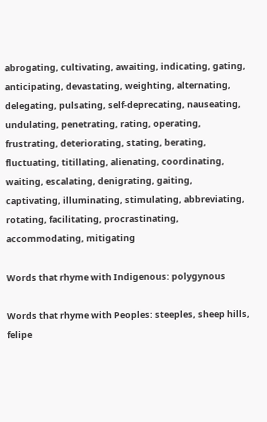abrogating, cultivating, awaiting, indicating, gating, anticipating, devastating, weighting, alternating, delegating, pulsating, self-deprecating, nauseating, undulating, penetrating, rating, operating, frustrating, deteriorating, stating, berating, fluctuating, titillating, alienating, coordinating, waiting, escalating, denigrating, gaiting, captivating, illuminating, stimulating, abbreviating, rotating, facilitating, procrastinating, accommodating, mitigating

Words that rhyme with Indigenous: polygynous

Words that rhyme with Peoples: steeples, sheep hills, felipe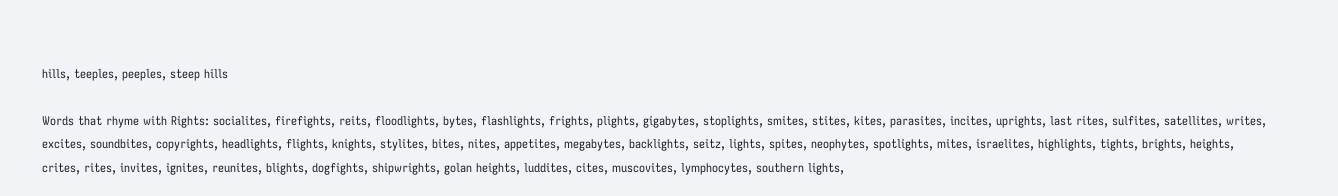hills, teeples, peeples, steep hills

Words that rhyme with Rights: socialites, firefights, reits, floodlights, bytes, flashlights, frights, plights, gigabytes, stoplights, smites, stites, kites, parasites, incites, uprights, last rites, sulfites, satellites, writes, excites, soundbites, copyrights, headlights, flights, knights, stylites, bites, nites, appetites, megabytes, backlights, seitz, lights, spites, neophytes, spotlights, mites, israelites, highlights, tights, brights, heights, crites, rites, invites, ignites, reunites, blights, dogfights, shipwrights, golan heights, luddites, cites, muscovites, lymphocytes, southern lights,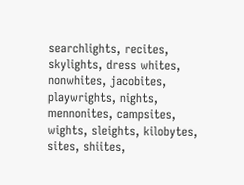searchlights, recites, skylights, dress whites, nonwhites, jacobites, playwrights, nights, mennonites, campsites, wights, sleights, kilobytes, sites, shiites,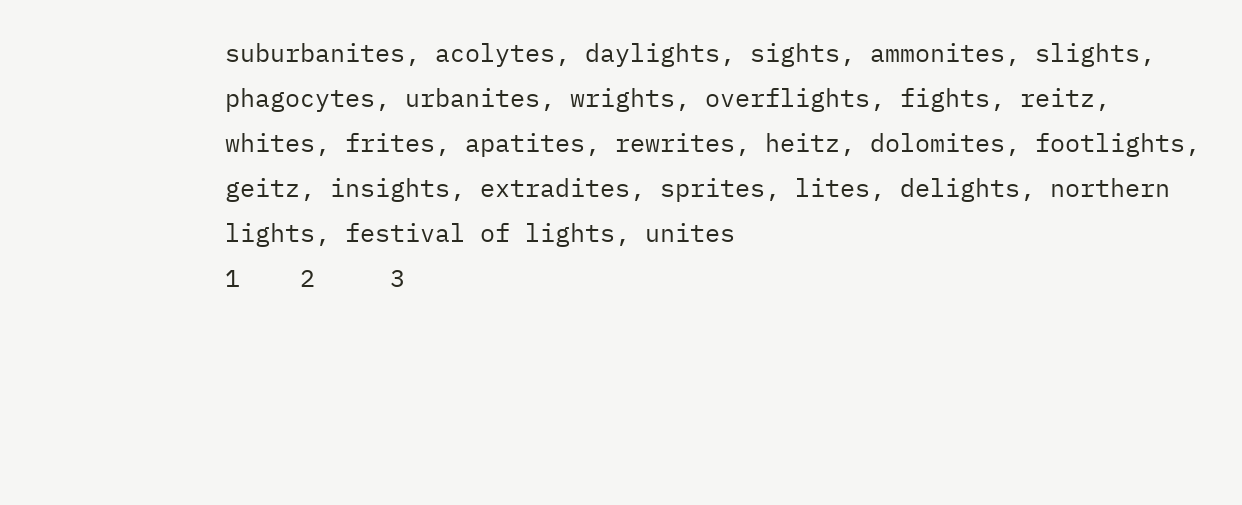suburbanites, acolytes, daylights, sights, ammonites, slights, phagocytes, urbanites, wrights, overflights, fights, reitz, whites, frites, apatites, rewrites, heitz, dolomites, footlights, geitz, insights, extradites, sprites, lites, delights, northern lights, festival of lights, unites
1    2     3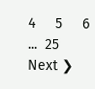4     5     6    ...  25      Next ❯